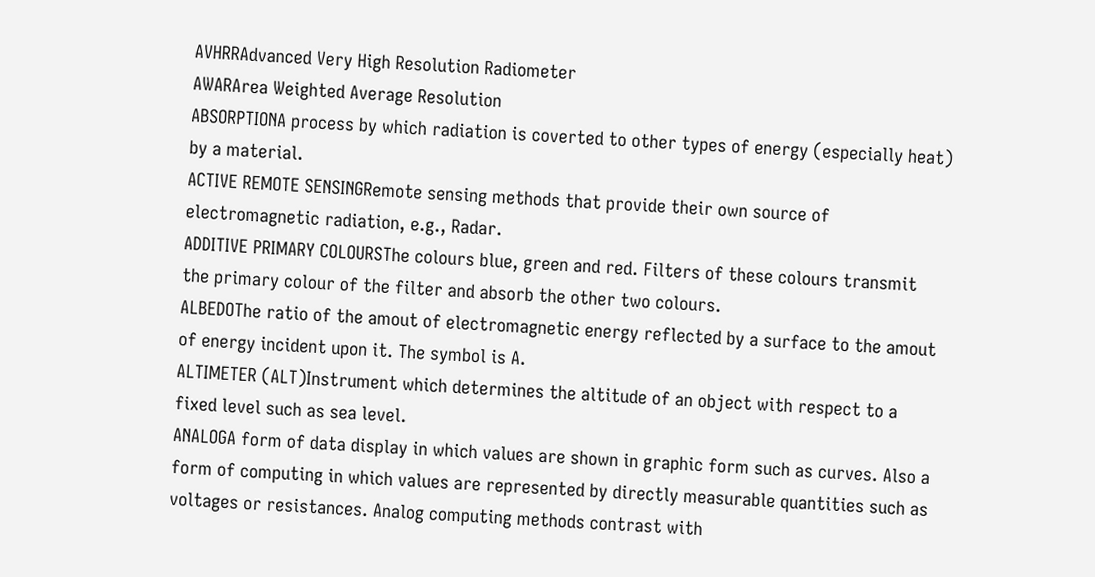AVHRRAdvanced Very High Resolution Radiometer
AWARArea Weighted Average Resolution
ABSORPTIONA process by which radiation is coverted to other types of energy (especially heat) by a material.
ACTIVE REMOTE SENSINGRemote sensing methods that provide their own source of electromagnetic radiation, e.g., Radar.
ADDITIVE PRIMARY COLOURSThe colours blue, green and red. Filters of these colours transmit the primary colour of the filter and absorb the other two colours.
ALBEDOThe ratio of the amout of electromagnetic energy reflected by a surface to the amout of energy incident upon it. The symbol is A.
ALTIMETER (ALT)Instrument which determines the altitude of an object with respect to a fixed level such as sea level.
ANALOGA form of data display in which values are shown in graphic form such as curves. Also a form of computing in which values are represented by directly measurable quantities such as voltages or resistances. Analog computing methods contrast with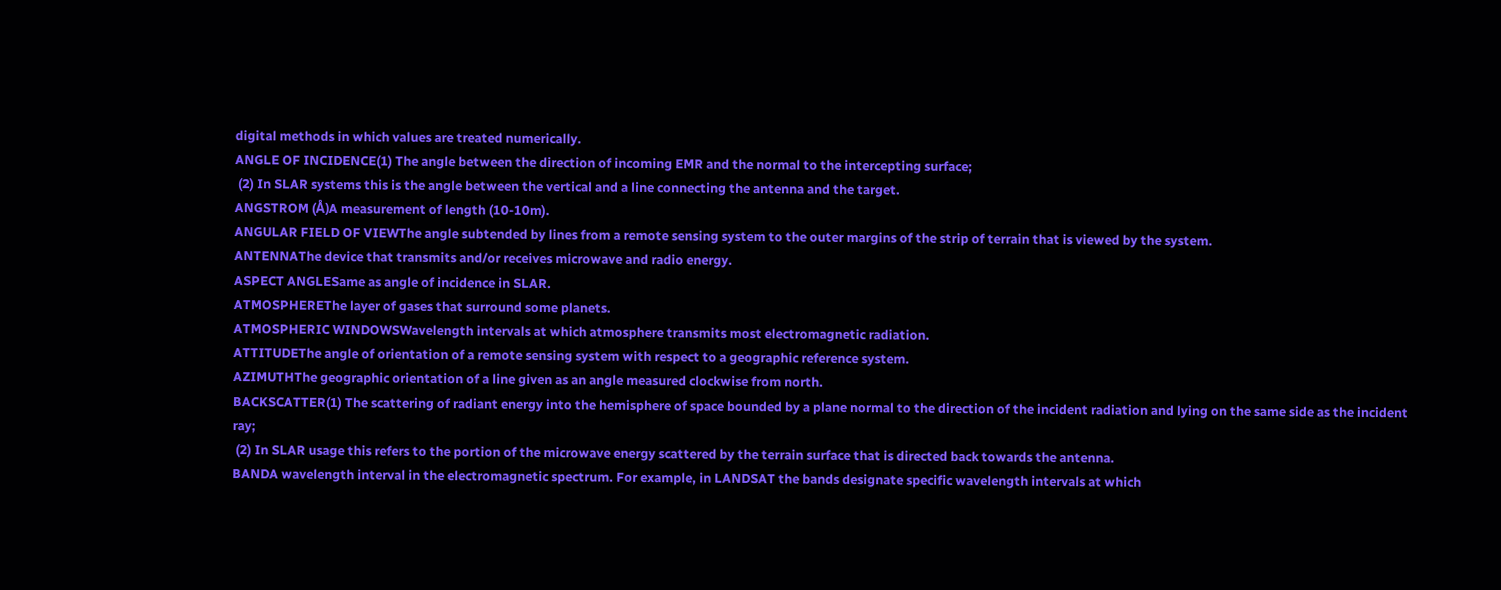digital methods in which values are treated numerically.
ANGLE OF INCIDENCE(1) The angle between the direction of incoming EMR and the normal to the intercepting surface;
 (2) In SLAR systems this is the angle between the vertical and a line connecting the antenna and the target.
ANGSTROM (Å)A measurement of length (10-10m).
ANGULAR FIELD OF VIEWThe angle subtended by lines from a remote sensing system to the outer margins of the strip of terrain that is viewed by the system.
ANTENNAThe device that transmits and/or receives microwave and radio energy.
ASPECT ANGLESame as angle of incidence in SLAR.
ATMOSPHEREThe layer of gases that surround some planets.
ATMOSPHERIC WINDOWSWavelength intervals at which atmosphere transmits most electromagnetic radiation.
ATTITUDEThe angle of orientation of a remote sensing system with respect to a geographic reference system.
AZIMUTHThe geographic orientation of a line given as an angle measured clockwise from north.
BACKSCATTER(1) The scattering of radiant energy into the hemisphere of space bounded by a plane normal to the direction of the incident radiation and lying on the same side as the incident ray;
 (2) In SLAR usage this refers to the portion of the microwave energy scattered by the terrain surface that is directed back towards the antenna.
BANDA wavelength interval in the electromagnetic spectrum. For example, in LANDSAT the bands designate specific wavelength intervals at which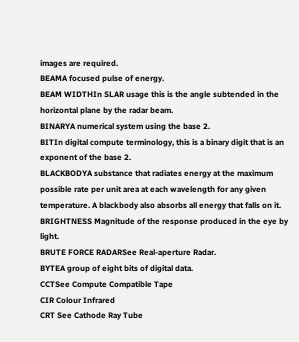images are required.
BEAMA focused pulse of energy.
BEAM WIDTHIn SLAR usage this is the angle subtended in the horizontal plane by the radar beam.
BINARYA numerical system using the base 2.
BITIn digital compute terminology, this is a binary digit that is an exponent of the base 2.
BLACKBODYA substance that radiates energy at the maximum possible rate per unit area at each wavelength for any given temperature. A blackbody also absorbs all energy that falls on it.
BRIGHTNESS Magnitude of the response produced in the eye by light.
BRUTE FORCE RADARSee Real-aperture Radar.
BYTEA group of eight bits of digital data.
CCTSee Compute Compatible Tape
CIR Colour Infrared
CRT See Cathode Ray Tube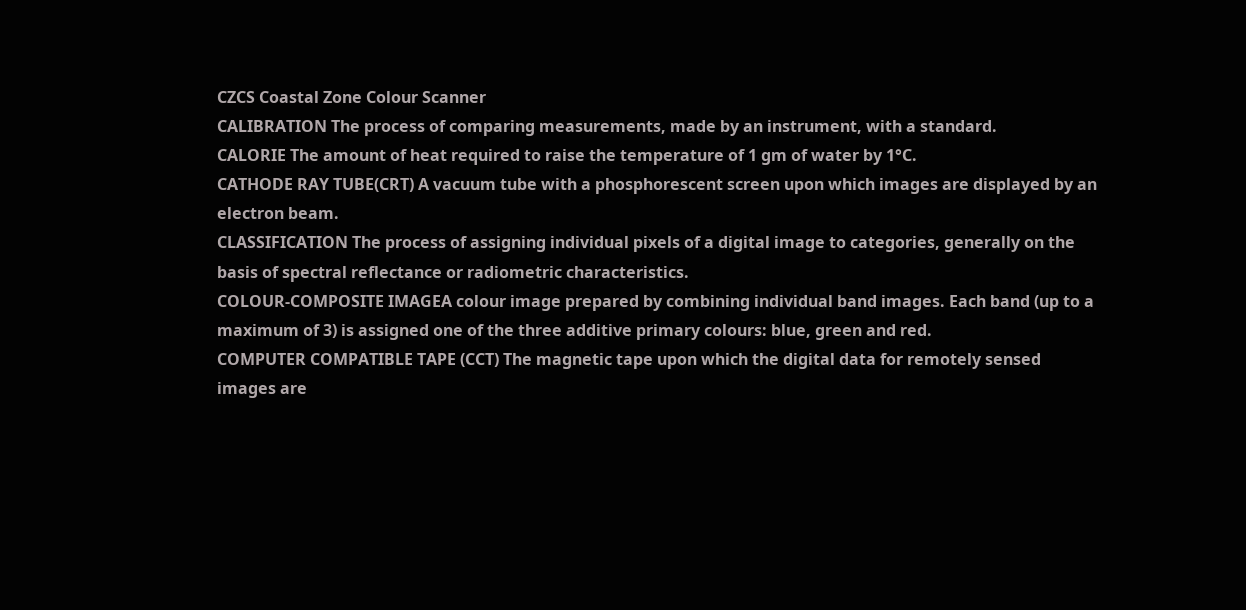CZCS Coastal Zone Colour Scanner
CALIBRATION The process of comparing measurements, made by an instrument, with a standard.
CALORIE The amount of heat required to raise the temperature of 1 gm of water by 1°C.
CATHODE RAY TUBE(CRT) A vacuum tube with a phosphorescent screen upon which images are displayed by an electron beam.
CLASSIFICATION The process of assigning individual pixels of a digital image to categories, generally on the basis of spectral reflectance or radiometric characteristics.
COLOUR-COMPOSITE IMAGEA colour image prepared by combining individual band images. Each band (up to a maximum of 3) is assigned one of the three additive primary colours: blue, green and red.
COMPUTER COMPATIBLE TAPE (CCT) The magnetic tape upon which the digital data for remotely sensed images are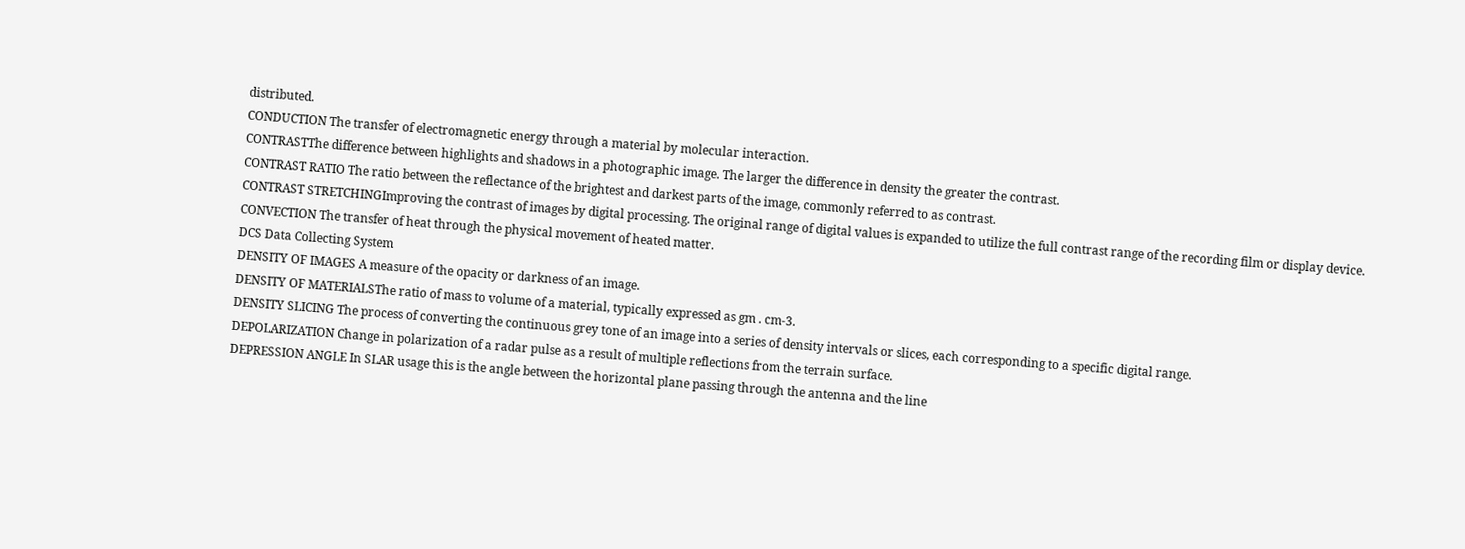distributed.
CONDUCTION The transfer of electromagnetic energy through a material by molecular interaction.
CONTRASTThe difference between highlights and shadows in a photographic image. The larger the difference in density the greater the contrast.
CONTRAST RATIO The ratio between the reflectance of the brightest and darkest parts of the image, commonly referred to as contrast.
CONTRAST STRETCHINGImproving the contrast of images by digital processing. The original range of digital values is expanded to utilize the full contrast range of the recording film or display device.
CONVECTION The transfer of heat through the physical movement of heated matter.
DCS Data Collecting System
DENSITY OF IMAGES A measure of the opacity or darkness of an image.
DENSITY OF MATERIALSThe ratio of mass to volume of a material, typically expressed as gm . cm-3.
DENSITY SLICING The process of converting the continuous grey tone of an image into a series of density intervals or slices, each corresponding to a specific digital range.
DEPOLARIZATION Change in polarization of a radar pulse as a result of multiple reflections from the terrain surface.
DEPRESSION ANGLE In SLAR usage this is the angle between the horizontal plane passing through the antenna and the line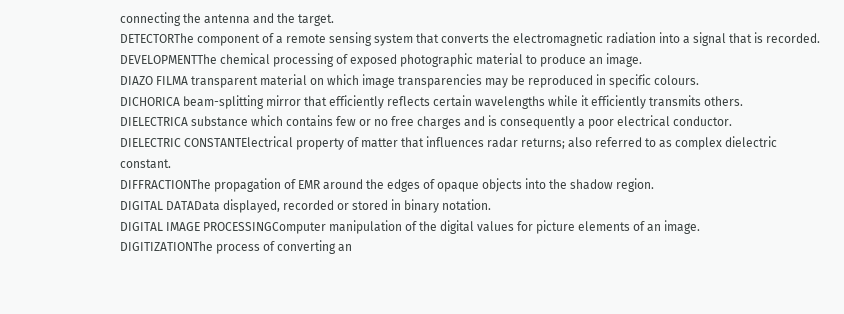connecting the antenna and the target.
DETECTORThe component of a remote sensing system that converts the electromagnetic radiation into a signal that is recorded.
DEVELOPMENTThe chemical processing of exposed photographic material to produce an image.
DIAZO FILMA transparent material on which image transparencies may be reproduced in specific colours.
DICHORICA beam-splitting mirror that efficiently reflects certain wavelengths while it efficiently transmits others.
DIELECTRICA substance which contains few or no free charges and is consequently a poor electrical conductor.
DIELECTRIC CONSTANTElectrical property of matter that influences radar returns; also referred to as complex dielectric constant.
DIFFRACTIONThe propagation of EMR around the edges of opaque objects into the shadow region.
DIGITAL DATAData displayed, recorded or stored in binary notation.
DIGITAL IMAGE PROCESSINGComputer manipulation of the digital values for picture elements of an image.
DIGITIZATIONThe process of converting an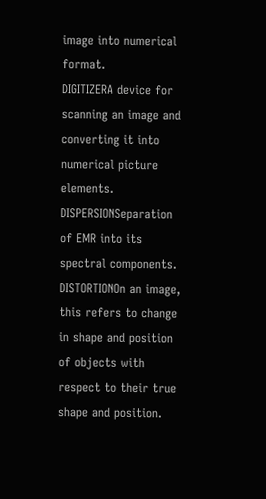image into numerical format.
DIGITIZERA device for scanning an image and converting it into numerical picture elements.
DISPERSIONSeparation of EMR into its spectral components.
DISTORTIONOn an image, this refers to change in shape and position of objects with respect to their true shape and position.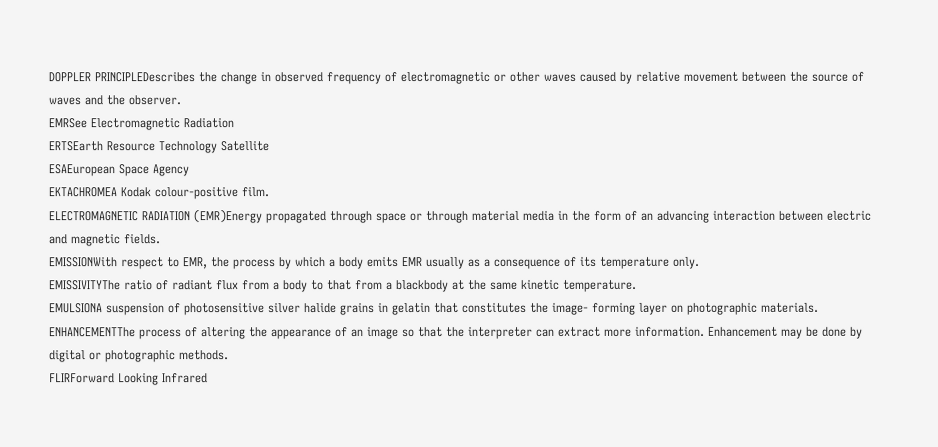DOPPLER PRINCIPLEDescribes the change in observed frequency of electromagnetic or other waves caused by relative movement between the source of waves and the observer.
EMRSee Electromagnetic Radiation
ERTSEarth Resource Technology Satellite
ESAEuropean Space Agency
EKTACHROMEA Kodak colour-positive film.
ELECTROMAGNETIC RADIATION (EMR)Energy propagated through space or through material media in the form of an advancing interaction between electric and magnetic fields.
EMISSIONWith respect to EMR, the process by which a body emits EMR usually as a consequence of its temperature only.
EMISSIVITYThe ratio of radiant flux from a body to that from a blackbody at the same kinetic temperature.
EMULSIONA suspension of photosensitive silver halide grains in gelatin that constitutes the image- forming layer on photographic materials.
ENHANCEMENTThe process of altering the appearance of an image so that the interpreter can extract more information. Enhancement may be done by digital or photographic methods.
FLIRForward Looking Infrared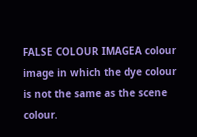FALSE COLOUR IMAGEA colour image in which the dye colour is not the same as the scene colour.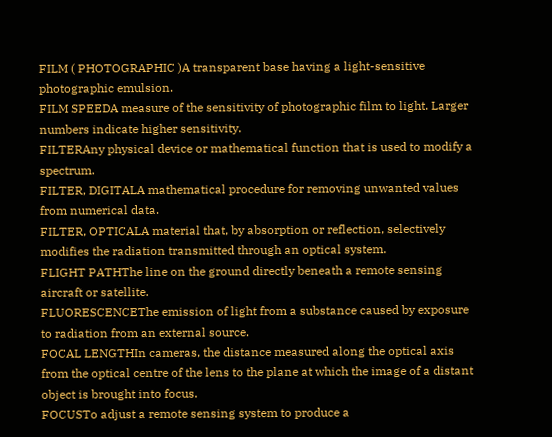FILM ( PHOTOGRAPHIC )A transparent base having a light-sensitive photographic emulsion.
FILM SPEEDA measure of the sensitivity of photographic film to light. Larger numbers indicate higher sensitivity.
FILTERAny physical device or mathematical function that is used to modify a spectrum.
FILTER, DIGITALA mathematical procedure for removing unwanted values from numerical data.
FILTER, OPTICALA material that, by absorption or reflection, selectively modifies the radiation transmitted through an optical system.
FLIGHT PATHThe line on the ground directly beneath a remote sensing aircraft or satellite.
FLUORESCENCEThe emission of light from a substance caused by exposure to radiation from an external source.
FOCAL LENGTHIn cameras, the distance measured along the optical axis from the optical centre of the lens to the plane at which the image of a distant object is brought into focus.
FOCUSTo adjust a remote sensing system to produce a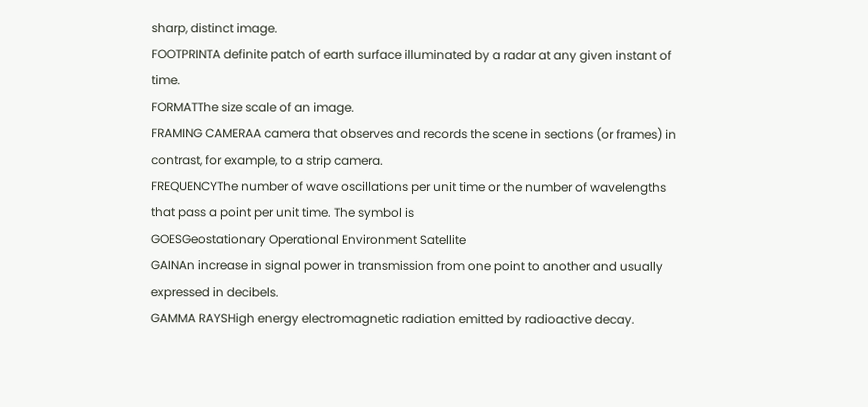sharp, distinct image.
FOOTPRINTA definite patch of earth surface illuminated by a radar at any given instant of time.
FORMATThe size scale of an image.
FRAMING CAMERAA camera that observes and records the scene in sections (or frames) in contrast, for example, to a strip camera.
FREQUENCYThe number of wave oscillations per unit time or the number of wavelengths that pass a point per unit time. The symbol is
GOESGeostationary Operational Environment Satellite
GAINAn increase in signal power in transmission from one point to another and usually expressed in decibels.
GAMMA RAYSHigh energy electromagnetic radiation emitted by radioactive decay.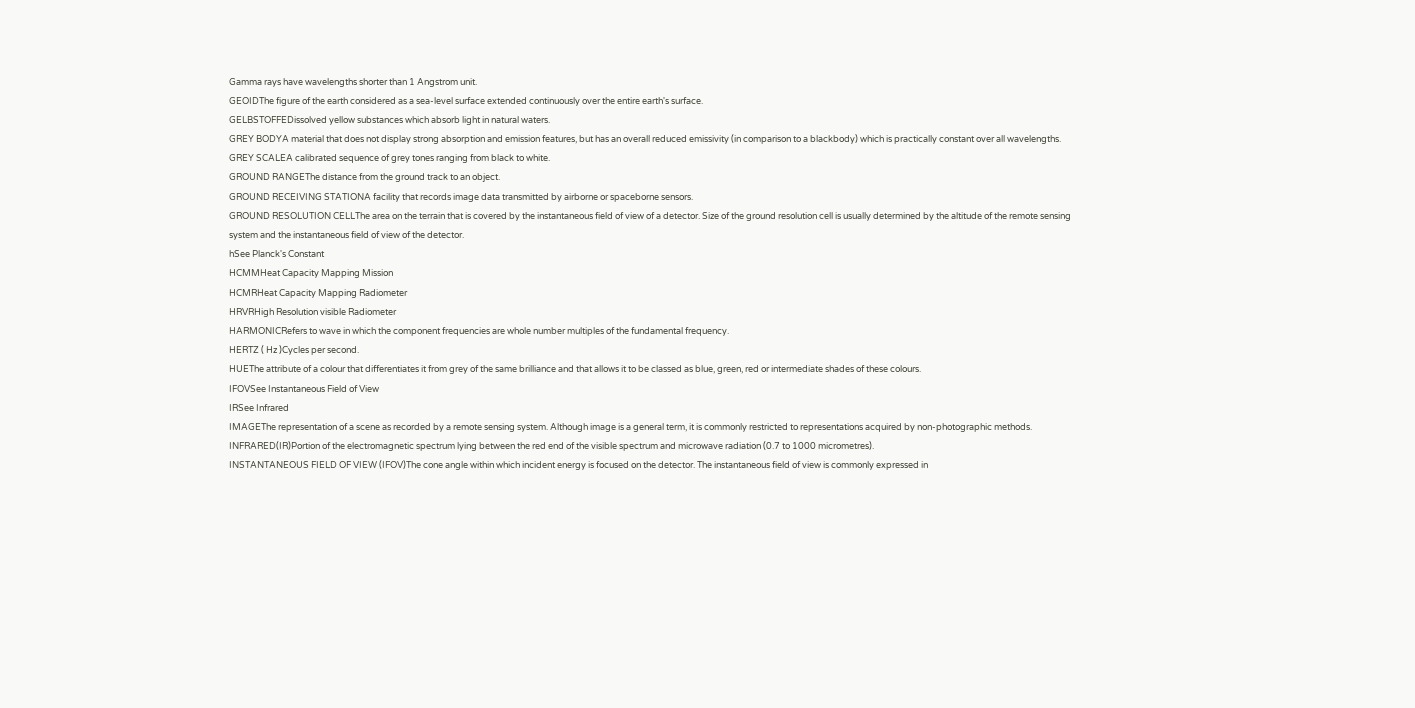Gamma rays have wavelengths shorter than 1 Angstrom unit.
GEOIDThe figure of the earth considered as a sea-level surface extended continuously over the entire earth's surface.
GELBSTOFFEDissolved yellow substances which absorb light in natural waters.
GREY BODYA material that does not display strong absorption and emission features, but has an overall reduced emissivity (in comparison to a blackbody) which is practically constant over all wavelengths.
GREY SCALEA calibrated sequence of grey tones ranging from black to white.
GROUND RANGEThe distance from the ground track to an object.
GROUND RECEIVING STATIONA facility that records image data transmitted by airborne or spaceborne sensors.
GROUND RESOLUTION CELLThe area on the terrain that is covered by the instantaneous field of view of a detector. Size of the ground resolution cell is usually determined by the altitude of the remote sensing system and the instantaneous field of view of the detector.
hSee Planck's Constant
HCMMHeat Capacity Mapping Mission
HCMRHeat Capacity Mapping Radiometer
HRVRHigh Resolution visible Radiometer
HARMONICRefers to wave in which the component frequencies are whole number multiples of the fundamental frequency.
HERTZ ( Hz )Cycles per second.
HUEThe attribute of a colour that differentiates it from grey of the same brilliance and that allows it to be classed as blue, green, red or intermediate shades of these colours.
IFOVSee Instantaneous Field of View
IRSee Infrared
IMAGEThe representation of a scene as recorded by a remote sensing system. Although image is a general term, it is commonly restricted to representations acquired by non-photographic methods.
INFRARED(IR)Portion of the electromagnetic spectrum lying between the red end of the visible spectrum and microwave radiation (0.7 to 1000 micrometres).
INSTANTANEOUS FIELD OF VIEW (IFOV)The cone angle within which incident energy is focused on the detector. The instantaneous field of view is commonly expressed in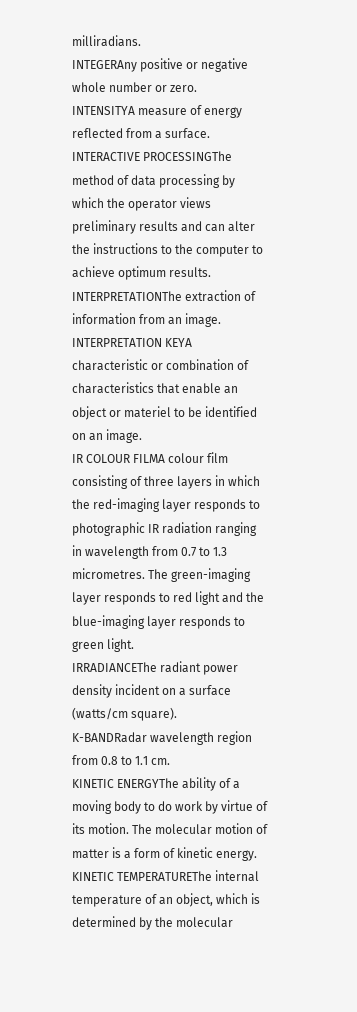milliradians.
INTEGERAny positive or negative whole number or zero.
INTENSITYA measure of energy reflected from a surface.
INTERACTIVE PROCESSINGThe method of data processing by which the operator views preliminary results and can alter the instructions to the computer to achieve optimum results.
INTERPRETATIONThe extraction of information from an image.
INTERPRETATION KEYA characteristic or combination of characteristics that enable an object or materiel to be identified on an image.
IR COLOUR FILMA colour film consisting of three layers in which the red-imaging layer responds to photographic IR radiation ranging in wavelength from 0.7 to 1.3 micrometres. The green-imaging layer responds to red light and the blue-imaging layer responds to green light.
IRRADIANCEThe radiant power density incident on a surface (watts/cm square).
K-BANDRadar wavelength region from 0.8 to 1.1 cm.
KINETIC ENERGYThe ability of a moving body to do work by virtue of its motion. The molecular motion of matter is a form of kinetic energy.
KINETIC TEMPERATUREThe internal temperature of an object, which is determined by the molecular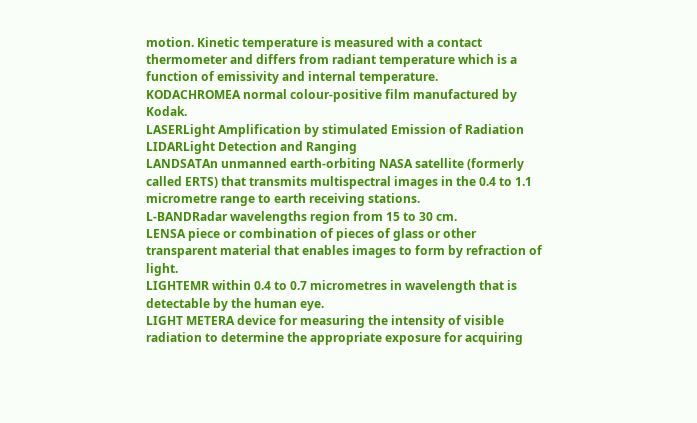motion. Kinetic temperature is measured with a contact thermometer and differs from radiant temperature which is a function of emissivity and internal temperature.
KODACHROMEA normal colour-positive film manufactured by Kodak.
LASERLight Amplification by stimulated Emission of Radiation
LIDARLight Detection and Ranging
LANDSATAn unmanned earth-orbiting NASA satellite (formerly called ERTS) that transmits multispectral images in the 0.4 to 1.1 micrometre range to earth receiving stations.
L-BANDRadar wavelengths region from 15 to 30 cm.
LENSA piece or combination of pieces of glass or other transparent material that enables images to form by refraction of light.
LIGHTEMR within 0.4 to 0.7 micrometres in wavelength that is detectable by the human eye.
LIGHT METERA device for measuring the intensity of visible radiation to determine the appropriate exposure for acquiring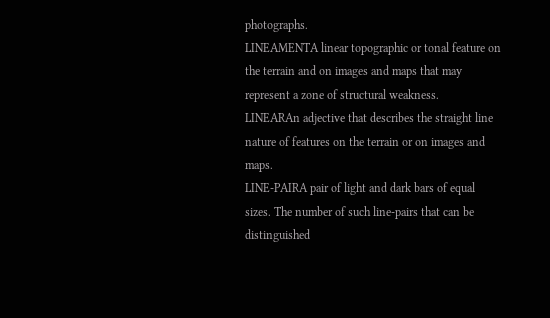photographs.
LINEAMENTA linear topographic or tonal feature on the terrain and on images and maps that may represent a zone of structural weakness.
LINEARAn adjective that describes the straight line nature of features on the terrain or on images and maps.
LINE-PAIRA pair of light and dark bars of equal sizes. The number of such line-pairs that can be distinguished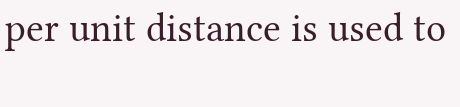per unit distance is used to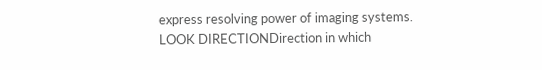express resolving power of imaging systems.
LOOK DIRECTIONDirection in which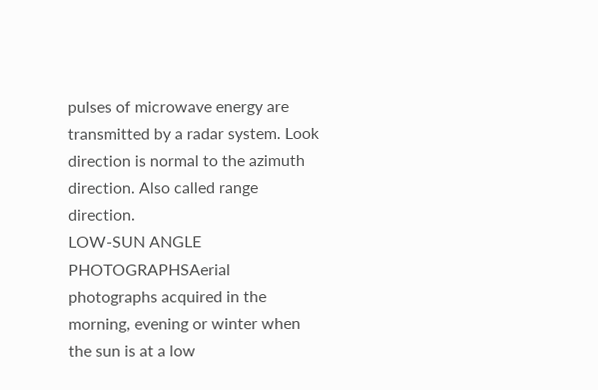pulses of microwave energy are transmitted by a radar system. Look direction is normal to the azimuth direction. Also called range direction.
LOW-SUN ANGLE PHOTOGRAPHSAerial photographs acquired in the morning, evening or winter when the sun is at a low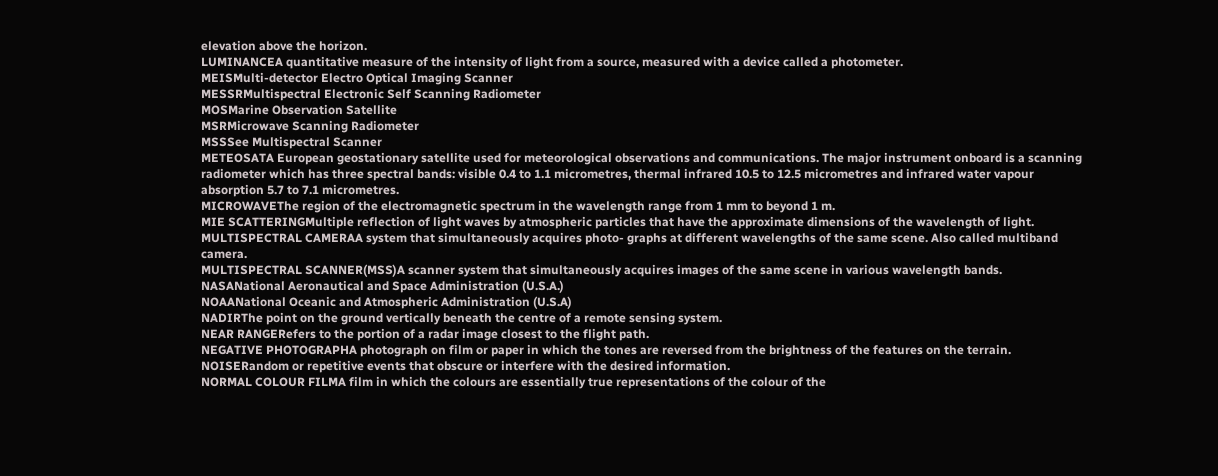elevation above the horizon.
LUMINANCEA quantitative measure of the intensity of light from a source, measured with a device called a photometer.
MEISMulti-detector Electro Optical Imaging Scanner
MESSRMultispectral Electronic Self Scanning Radiometer
MOSMarine Observation Satellite
MSRMicrowave Scanning Radiometer
MSSSee Multispectral Scanner
METEOSATA European geostationary satellite used for meteorological observations and communications. The major instrument onboard is a scanning radiometer which has three spectral bands: visible 0.4 to 1.1 micrometres, thermal infrared 10.5 to 12.5 micrometres and infrared water vapour absorption 5.7 to 7.1 micrometres.
MICROWAVEThe region of the electromagnetic spectrum in the wavelength range from 1 mm to beyond 1 m.
MIE SCATTERINGMultiple reflection of light waves by atmospheric particles that have the approximate dimensions of the wavelength of light.
MULTISPECTRAL CAMERAA system that simultaneously acquires photo- graphs at different wavelengths of the same scene. Also called multiband camera.
MULTISPECTRAL SCANNER(MSS)A scanner system that simultaneously acquires images of the same scene in various wavelength bands.
NASANational Aeronautical and Space Administration (U.S.A.)
NOAANational Oceanic and Atmospheric Administration (U.S.A)
NADIRThe point on the ground vertically beneath the centre of a remote sensing system.
NEAR RANGERefers to the portion of a radar image closest to the flight path.
NEGATIVE PHOTOGRAPHA photograph on film or paper in which the tones are reversed from the brightness of the features on the terrain.
NOISERandom or repetitive events that obscure or interfere with the desired information.
NORMAL COLOUR FILMA film in which the colours are essentially true representations of the colour of the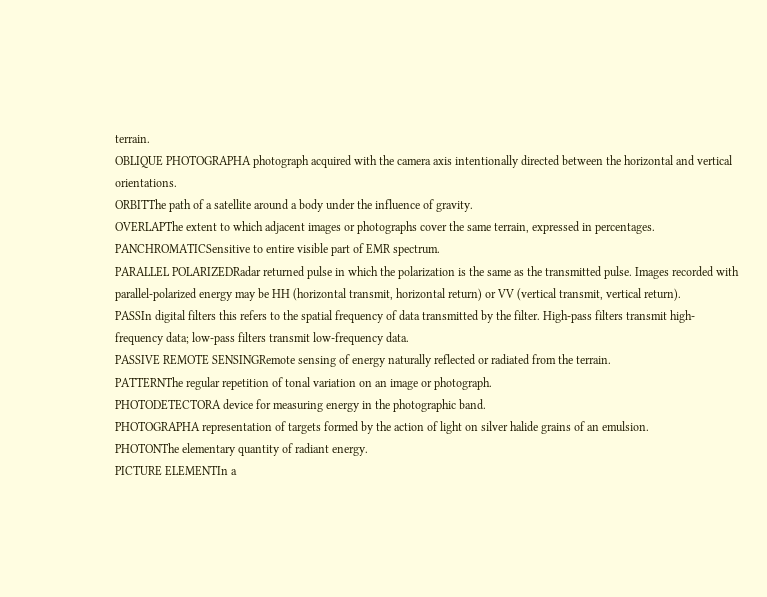terrain.
OBLIQUE PHOTOGRAPHA photograph acquired with the camera axis intentionally directed between the horizontal and vertical orientations.
ORBITThe path of a satellite around a body under the influence of gravity.
OVERLAPThe extent to which adjacent images or photographs cover the same terrain, expressed in percentages.
PANCHROMATICSensitive to entire visible part of EMR spectrum.
PARALLEL POLARIZEDRadar returned pulse in which the polarization is the same as the transmitted pulse. Images recorded with parallel-polarized energy may be HH (horizontal transmit, horizontal return) or VV (vertical transmit, vertical return).
PASSIn digital filters this refers to the spatial frequency of data transmitted by the filter. High-pass filters transmit high-frequency data; low-pass filters transmit low-frequency data.
PASSIVE REMOTE SENSINGRemote sensing of energy naturally reflected or radiated from the terrain.
PATTERNThe regular repetition of tonal variation on an image or photograph.
PHOTODETECTORA device for measuring energy in the photographic band.
PHOTOGRAPHA representation of targets formed by the action of light on silver halide grains of an emulsion.
PHOTONThe elementary quantity of radiant energy.
PICTURE ELEMENTIn a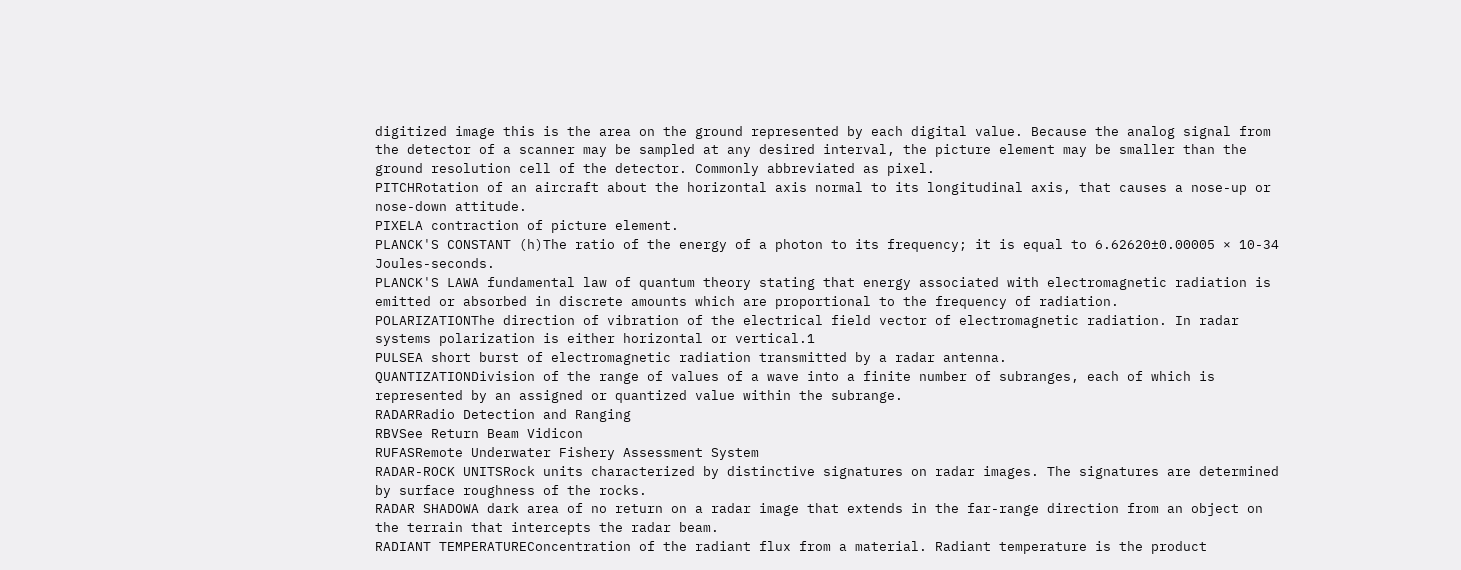digitized image this is the area on the ground represented by each digital value. Because the analog signal from the detector of a scanner may be sampled at any desired interval, the picture element may be smaller than the ground resolution cell of the detector. Commonly abbreviated as pixel.
PITCHRotation of an aircraft about the horizontal axis normal to its longitudinal axis, that causes a nose-up or nose-down attitude.
PIXELA contraction of picture element.
PLANCK'S CONSTANT (h)The ratio of the energy of a photon to its frequency; it is equal to 6.62620±0.00005 × 10-34 Joules-seconds.
PLANCK'S LAWA fundamental law of quantum theory stating that energy associated with electromagnetic radiation is emitted or absorbed in discrete amounts which are proportional to the frequency of radiation.
POLARIZATIONThe direction of vibration of the electrical field vector of electromagnetic radiation. In radar systems polarization is either horizontal or vertical.1
PULSEA short burst of electromagnetic radiation transmitted by a radar antenna.
QUANTIZATIONDivision of the range of values of a wave into a finite number of subranges, each of which is represented by an assigned or quantized value within the subrange.
RADARRadio Detection and Ranging
RBVSee Return Beam Vidicon
RUFASRemote Underwater Fishery Assessment System
RADAR-ROCK UNITSRock units characterized by distinctive signatures on radar images. The signatures are determined by surface roughness of the rocks.
RADAR SHADOWA dark area of no return on a radar image that extends in the far-range direction from an object on the terrain that intercepts the radar beam.
RADIANT TEMPERATUREConcentration of the radiant flux from a material. Radiant temperature is the product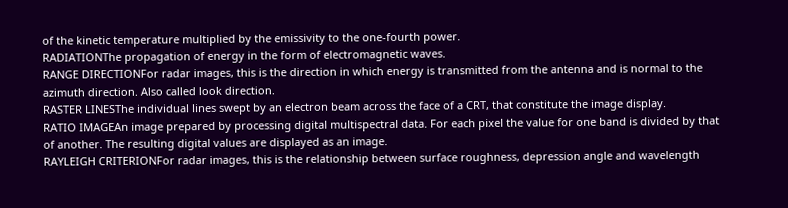of the kinetic temperature multiplied by the emissivity to the one-fourth power.
RADIATIONThe propagation of energy in the form of electromagnetic waves.
RANGE DIRECTIONFor radar images, this is the direction in which energy is transmitted from the antenna and is normal to the azimuth direction. Also called look direction.
RASTER LINESThe individual lines swept by an electron beam across the face of a CRT, that constitute the image display.
RATIO IMAGEAn image prepared by processing digital multispectral data. For each pixel the value for one band is divided by that of another. The resulting digital values are displayed as an image.
RAYLEIGH CRITERIONFor radar images, this is the relationship between surface roughness, depression angle and wavelength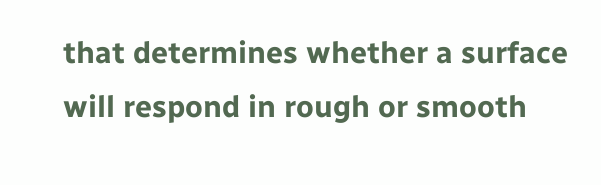that determines whether a surface will respond in rough or smooth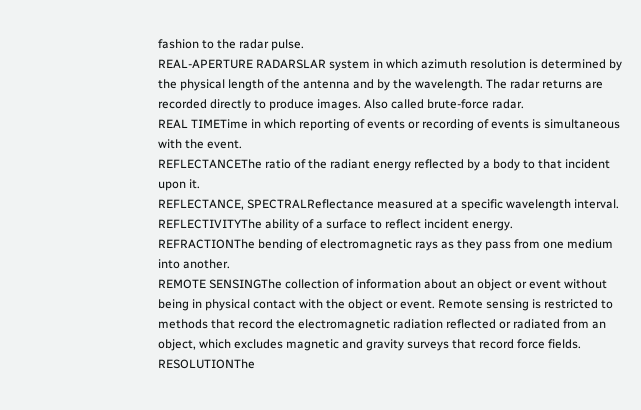fashion to the radar pulse.
REAL-APERTURE RADARSLAR system in which azimuth resolution is determined by the physical length of the antenna and by the wavelength. The radar returns are recorded directly to produce images. Also called brute-force radar.
REAL TIMETime in which reporting of events or recording of events is simultaneous with the event.
REFLECTANCEThe ratio of the radiant energy reflected by a body to that incident upon it.
REFLECTANCE, SPECTRALReflectance measured at a specific wavelength interval.
REFLECTIVITYThe ability of a surface to reflect incident energy.
REFRACTIONThe bending of electromagnetic rays as they pass from one medium into another.
REMOTE SENSINGThe collection of information about an object or event without being in physical contact with the object or event. Remote sensing is restricted to methods that record the electromagnetic radiation reflected or radiated from an object, which excludes magnetic and gravity surveys that record force fields.
RESOLUTIONThe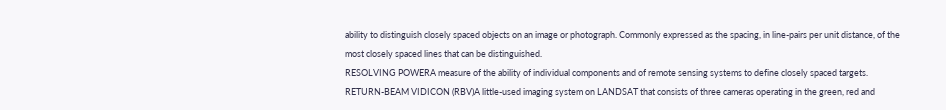ability to distinguish closely spaced objects on an image or photograph. Commonly expressed as the spacing, in line-pairs per unit distance, of the most closely spaced lines that can be distinguished.
RESOLVING POWERA measure of the ability of individual components and of remote sensing systems to define closely spaced targets.
RETURN-BEAM VIDICON (RBV)A little-used imaging system on LANDSAT that consists of three cameras operating in the green, red and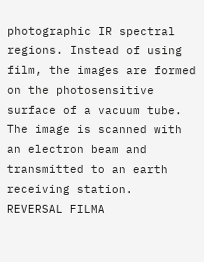photographic IR spectral regions. Instead of using film, the images are formed on the photosensitive surface of a vacuum tube. The image is scanned with an electron beam and transmitted to an earth receiving station.
REVERSAL FILMA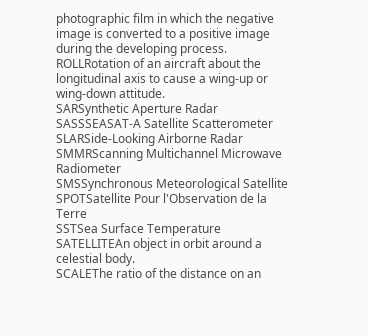photographic film in which the negative image is converted to a positive image during the developing process.
ROLLRotation of an aircraft about the longitudinal axis to cause a wing-up or wing-down attitude.
SARSynthetic Aperture Radar
SASSSEASAT-A Satellite Scatterometer
SLARSide-Looking Airborne Radar
SMMRScanning Multichannel Microwave Radiometer
SMSSynchronous Meteorological Satellite
SPOTSatellite Pour l'Observation de la Terre
SSTSea Surface Temperature
SATELLITEAn object in orbit around a celestial body.
SCALEThe ratio of the distance on an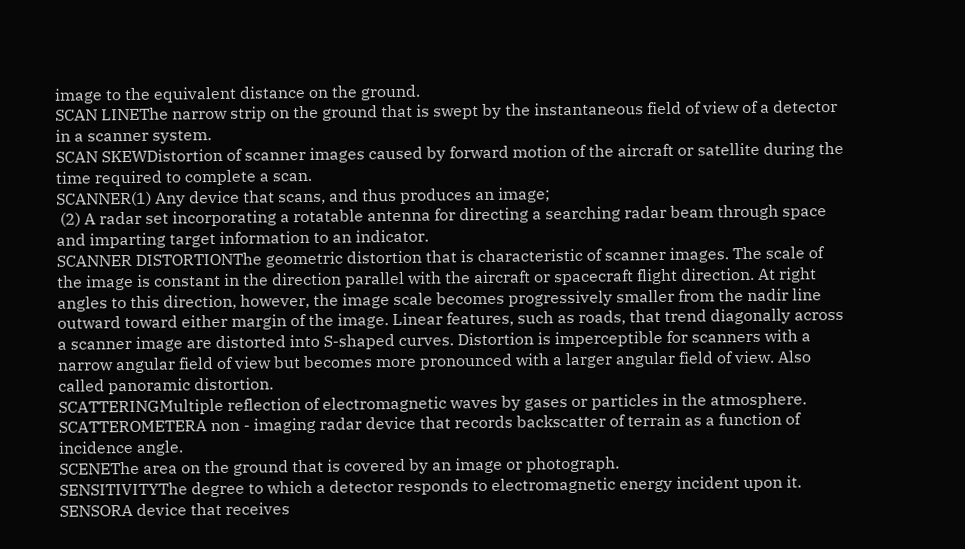image to the equivalent distance on the ground.
SCAN LINEThe narrow strip on the ground that is swept by the instantaneous field of view of a detector in a scanner system.
SCAN SKEWDistortion of scanner images caused by forward motion of the aircraft or satellite during the time required to complete a scan.
SCANNER(1) Any device that scans, and thus produces an image;
 (2) A radar set incorporating a rotatable antenna for directing a searching radar beam through space and imparting target information to an indicator.
SCANNER DISTORTIONThe geometric distortion that is characteristic of scanner images. The scale of the image is constant in the direction parallel with the aircraft or spacecraft flight direction. At right angles to this direction, however, the image scale becomes progressively smaller from the nadir line outward toward either margin of the image. Linear features, such as roads, that trend diagonally across a scanner image are distorted into S-shaped curves. Distortion is imperceptible for scanners with a narrow angular field of view but becomes more pronounced with a larger angular field of view. Also called panoramic distortion.
SCATTERINGMultiple reflection of electromagnetic waves by gases or particles in the atmosphere.
SCATTEROMETERA non - imaging radar device that records backscatter of terrain as a function of incidence angle.
SCENEThe area on the ground that is covered by an image or photograph.
SENSITIVITYThe degree to which a detector responds to electromagnetic energy incident upon it.
SENSORA device that receives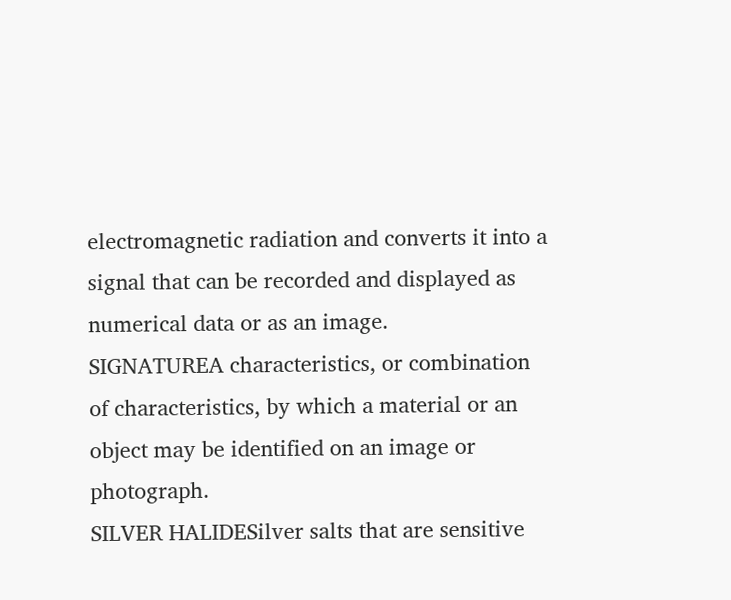electromagnetic radiation and converts it into a signal that can be recorded and displayed as numerical data or as an image.
SIGNATUREA characteristics, or combination of characteristics, by which a material or an object may be identified on an image or photograph.
SILVER HALIDESilver salts that are sensitive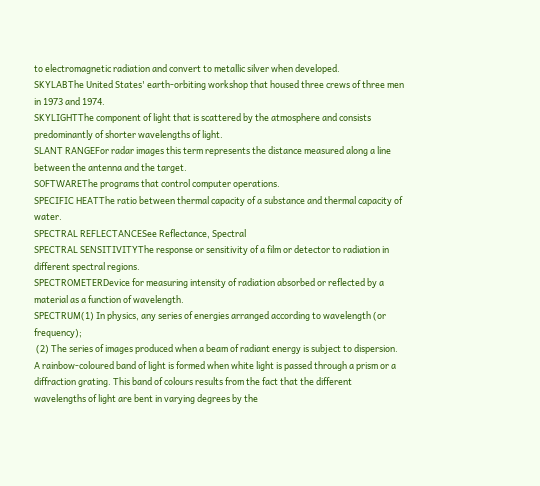to electromagnetic radiation and convert to metallic silver when developed.
SKYLABThe United States' earth-orbiting workshop that housed three crews of three men in 1973 and 1974.
SKYLIGHTThe component of light that is scattered by the atmosphere and consists predominantly of shorter wavelengths of light.
SLANT RANGEFor radar images this term represents the distance measured along a line between the antenna and the target.
SOFTWAREThe programs that control computer operations.
SPECIFIC HEATThe ratio between thermal capacity of a substance and thermal capacity of water.
SPECTRAL REFLECTANCESee Reflectance, Spectral
SPECTRAL SENSITIVITYThe response or sensitivity of a film or detector to radiation in different spectral regions.
SPECTROMETERDevice for measuring intensity of radiation absorbed or reflected by a material as a function of wavelength.
SPECTRUM(1) In physics, any series of energies arranged according to wavelength (or frequency);
 (2) The series of images produced when a beam of radiant energy is subject to dispersion. A rainbow-coloured band of light is formed when white light is passed through a prism or a diffraction grating. This band of colours results from the fact that the different wavelengths of light are bent in varying degrees by the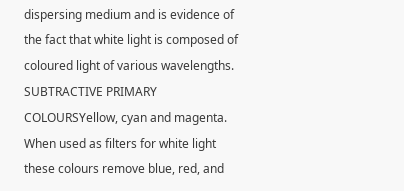dispersing medium and is evidence of the fact that white light is composed of coloured light of various wavelengths.
SUBTRACTIVE PRIMARY COLOURSYellow, cyan and magenta. When used as filters for white light these colours remove blue, red, and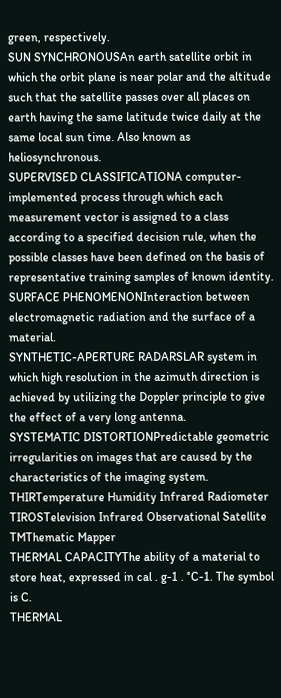green, respectively.
SUN SYNCHRONOUSAn earth satellite orbit in which the orbit plane is near polar and the altitude such that the satellite passes over all places on earth having the same latitude twice daily at the same local sun time. Also known as heliosynchronous.
SUPERVISED CLASSIFICATIONA computer-implemented process through which each measurement vector is assigned to a class according to a specified decision rule, when the possible classes have been defined on the basis of representative training samples of known identity.
SURFACE PHENOMENONInteraction between electromagnetic radiation and the surface of a material.
SYNTHETIC-APERTURE RADARSLAR system in which high resolution in the azimuth direction is achieved by utilizing the Doppler principle to give the effect of a very long antenna.
SYSTEMATIC DISTORTIONPredictable geometric irregularities on images that are caused by the characteristics of the imaging system.
THIRTemperature Humidity Infrared Radiometer
TIROSTelevision Infrared Observational Satellite
TMThematic Mapper
THERMAL CAPACITYThe ability of a material to store heat, expressed in cal . g-1 . °C-1. The symbol is C.
THERMAL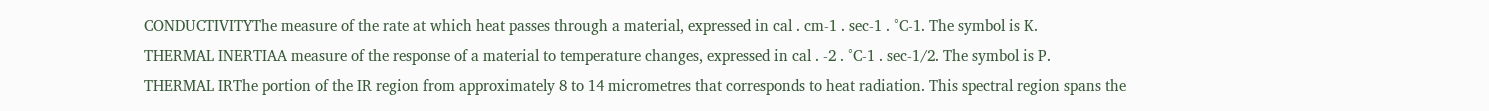CONDUCTIVITYThe measure of the rate at which heat passes through a material, expressed in cal . cm-1 . sec-1 . °C-1. The symbol is K.
THERMAL INERTIAA measure of the response of a material to temperature changes, expressed in cal . -2 . °C-1 . sec-1/2. The symbol is P.
THERMAL IRThe portion of the IR region from approximately 8 to 14 micrometres that corresponds to heat radiation. This spectral region spans the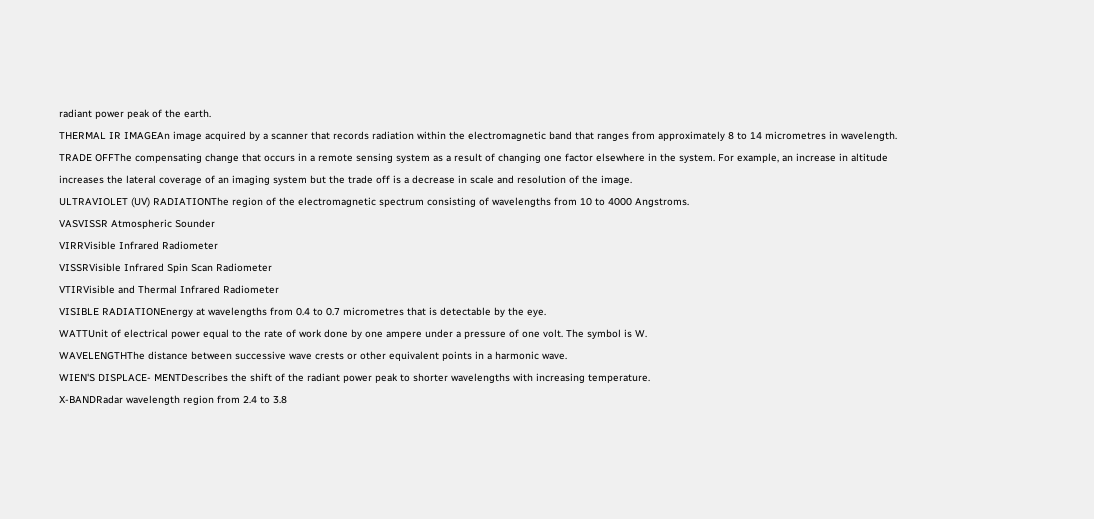radiant power peak of the earth.
THERMAL IR IMAGEAn image acquired by a scanner that records radiation within the electromagnetic band that ranges from approximately 8 to 14 micrometres in wavelength.
TRADE OFFThe compensating change that occurs in a remote sensing system as a result of changing one factor elsewhere in the system. For example, an increase in altitude increases the lateral coverage of an imaging system but the trade off is a decrease in scale and resolution of the image.
ULTRAVIOLET (UV) RADIATIONThe region of the electromagnetic spectrum consisting of wavelengths from 10 to 4000 Angstroms.
VASVISSR Atmospheric Sounder
VIRRVisible Infrared Radiometer
VISSRVisible Infrared Spin Scan Radiometer
VTIRVisible and Thermal Infrared Radiometer
VISIBLE RADIATIONEnergy at wavelengths from 0.4 to 0.7 micrometres that is detectable by the eye.
WATTUnit of electrical power equal to the rate of work done by one ampere under a pressure of one volt. The symbol is W.
WAVELENGTHThe distance between successive wave crests or other equivalent points in a harmonic wave.
WIEN'S DISPLACE- MENTDescribes the shift of the radiant power peak to shorter wavelengths with increasing temperature.
X-BANDRadar wavelength region from 2.4 to 3.8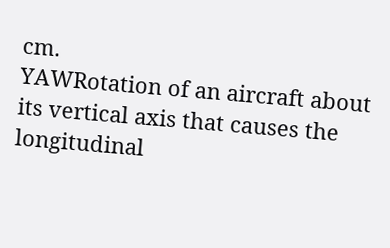cm.
YAWRotation of an aircraft about its vertical axis that causes the longitudinal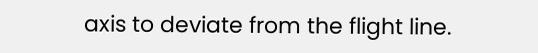axis to deviate from the flight line.